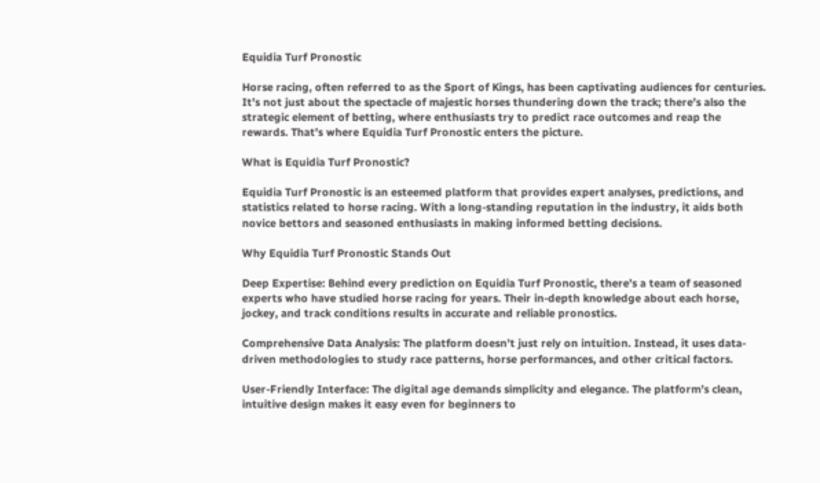Equidia Turf Pronostic

Horse racing, often referred to as the Sport of Kings, has been captivating audiences for centuries. It’s not just about the spectacle of majestic horses thundering down the track; there’s also the strategic element of betting, where enthusiasts try to predict race outcomes and reap the rewards. That’s where Equidia Turf Pronostic enters the picture.

What is Equidia Turf Pronostic?

Equidia Turf Pronostic is an esteemed platform that provides expert analyses, predictions, and statistics related to horse racing. With a long-standing reputation in the industry, it aids both novice bettors and seasoned enthusiasts in making informed betting decisions.

Why Equidia Turf Pronostic Stands Out

Deep Expertise: Behind every prediction on Equidia Turf Pronostic, there’s a team of seasoned experts who have studied horse racing for years. Their in-depth knowledge about each horse, jockey, and track conditions results in accurate and reliable pronostics.

Comprehensive Data Analysis: The platform doesn’t just rely on intuition. Instead, it uses data-driven methodologies to study race patterns, horse performances, and other critical factors.

User-Friendly Interface: The digital age demands simplicity and elegance. The platform’s clean, intuitive design makes it easy even for beginners to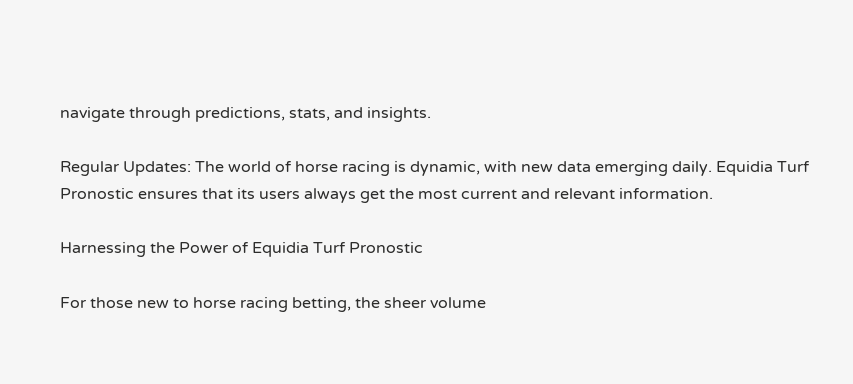navigate through predictions, stats, and insights.

Regular Updates: The world of horse racing is dynamic, with new data emerging daily. Equidia Turf Pronostic ensures that its users always get the most current and relevant information.

Harnessing the Power of Equidia Turf Pronostic

For those new to horse racing betting, the sheer volume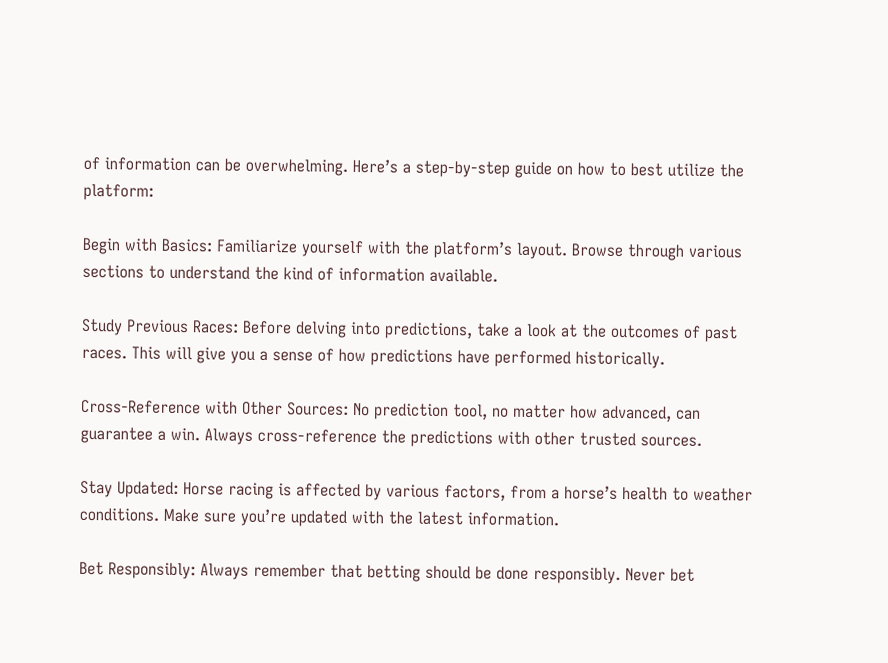of information can be overwhelming. Here’s a step-by-step guide on how to best utilize the platform:

Begin with Basics: Familiarize yourself with the platform’s layout. Browse through various sections to understand the kind of information available.

Study Previous Races: Before delving into predictions, take a look at the outcomes of past races. This will give you a sense of how predictions have performed historically.

Cross-Reference with Other Sources: No prediction tool, no matter how advanced, can guarantee a win. Always cross-reference the predictions with other trusted sources.

Stay Updated: Horse racing is affected by various factors, from a horse’s health to weather conditions. Make sure you’re updated with the latest information.

Bet Responsibly: Always remember that betting should be done responsibly. Never bet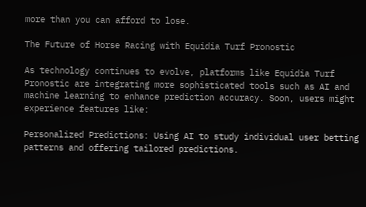more than you can afford to lose.

The Future of Horse Racing with Equidia Turf Pronostic

As technology continues to evolve, platforms like Equidia Turf Pronostic are integrating more sophisticated tools such as AI and machine learning to enhance prediction accuracy. Soon, users might experience features like:

Personalized Predictions: Using AI to study individual user betting patterns and offering tailored predictions.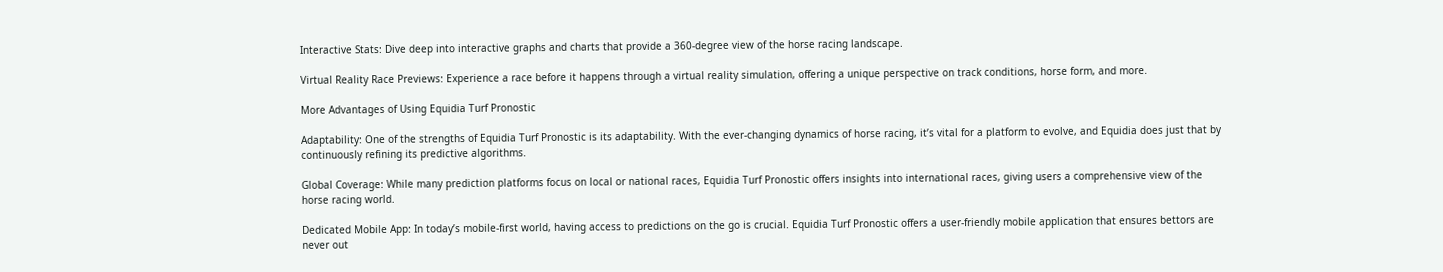Interactive Stats: Dive deep into interactive graphs and charts that provide a 360-degree view of the horse racing landscape.

Virtual Reality Race Previews: Experience a race before it happens through a virtual reality simulation, offering a unique perspective on track conditions, horse form, and more.

More Advantages of Using Equidia Turf Pronostic

Adaptability: One of the strengths of Equidia Turf Pronostic is its adaptability. With the ever-changing dynamics of horse racing, it’s vital for a platform to evolve, and Equidia does just that by continuously refining its predictive algorithms.

Global Coverage: While many prediction platforms focus on local or national races, Equidia Turf Pronostic offers insights into international races, giving users a comprehensive view of the horse racing world.

Dedicated Mobile App: In today’s mobile-first world, having access to predictions on the go is crucial. Equidia Turf Pronostic offers a user-friendly mobile application that ensures bettors are never out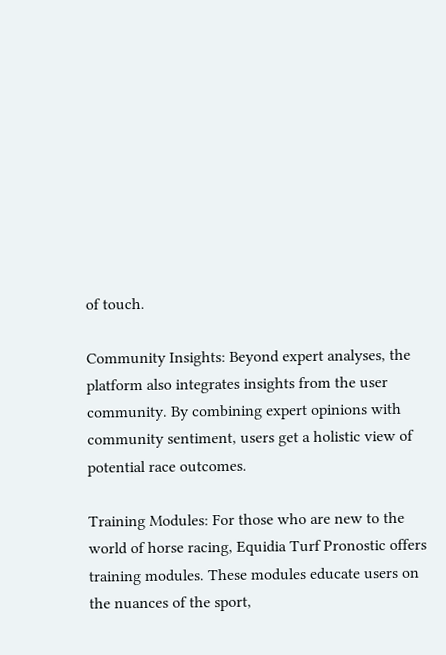of touch.

Community Insights: Beyond expert analyses, the platform also integrates insights from the user community. By combining expert opinions with community sentiment, users get a holistic view of potential race outcomes.

Training Modules: For those who are new to the world of horse racing, Equidia Turf Pronostic offers training modules. These modules educate users on the nuances of the sport,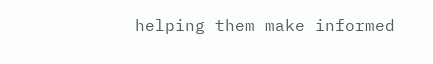helping them make informed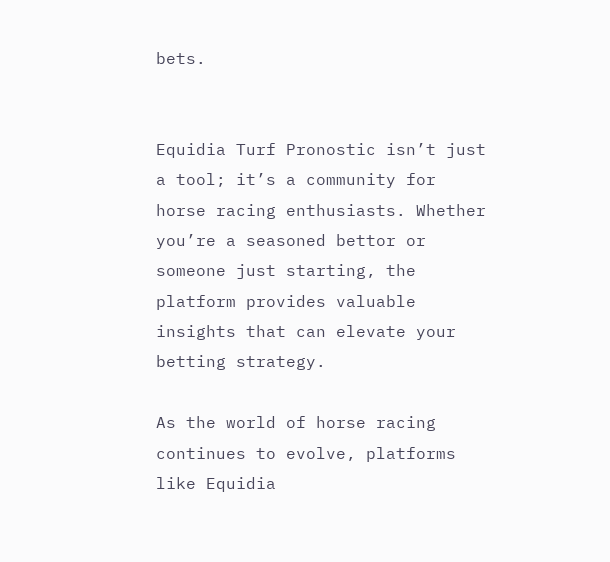bets.


Equidia Turf Pronostic isn’t just a tool; it’s a community for horse racing enthusiasts. Whether you’re a seasoned bettor or someone just starting, the platform provides valuable insights that can elevate your betting strategy.

As the world of horse racing continues to evolve, platforms like Equidia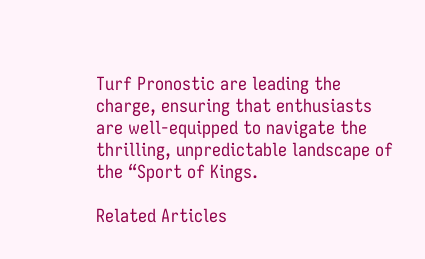Turf Pronostic are leading the charge, ensuring that enthusiasts are well-equipped to navigate the thrilling, unpredictable landscape of the “Sport of Kings.

Related Articles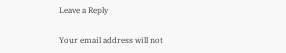Leave a Reply

Your email address will not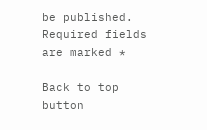be published. Required fields are marked *

Back to top button